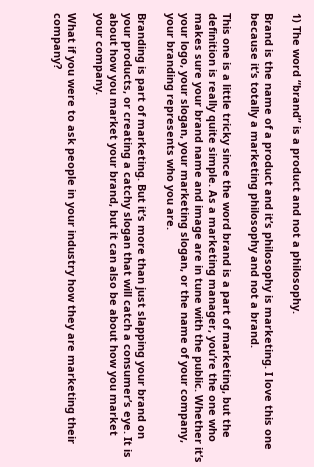1) The word “brand” is a product and not a philosophy.

Brand is the name of a product and it’s philosophy is marketing. I love this one because it’s totally a marketing philosophy and not a brand.

This one is a little tricky since the word brand is a part of marketing, but the definition is really quite simple. As a marketing manager, you’re the one who makes sure your brand name and image are in tune with the public. Whether it’s your logo, your slogan, your marketing slogan, or the name of your company, your branding represents who you are.

Branding is part of marketing. But it’s more than just slapping your brand on your products, or creating a catchy slogan that will catch a consumer’s eye. It is about how you market your brand, but it can also be about how you market your company.

What if you were to ask people in your industry how they are marketing their company?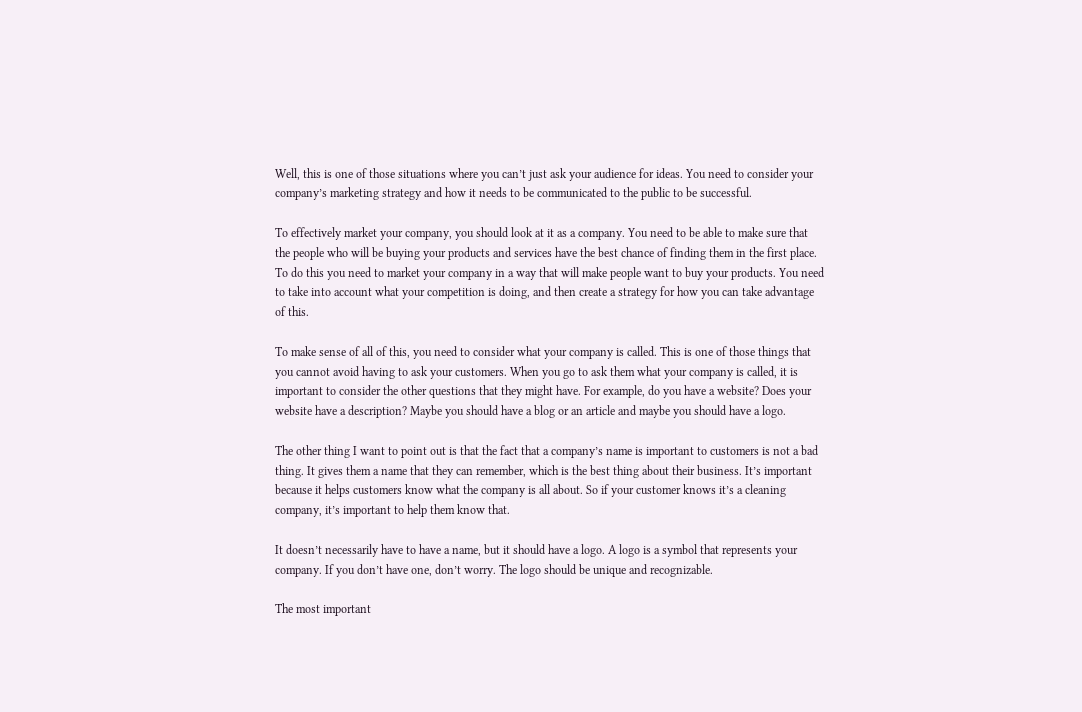Well, this is one of those situations where you can’t just ask your audience for ideas. You need to consider your company’s marketing strategy and how it needs to be communicated to the public to be successful.

To effectively market your company, you should look at it as a company. You need to be able to make sure that the people who will be buying your products and services have the best chance of finding them in the first place. To do this you need to market your company in a way that will make people want to buy your products. You need to take into account what your competition is doing, and then create a strategy for how you can take advantage of this.

To make sense of all of this, you need to consider what your company is called. This is one of those things that you cannot avoid having to ask your customers. When you go to ask them what your company is called, it is important to consider the other questions that they might have. For example, do you have a website? Does your website have a description? Maybe you should have a blog or an article and maybe you should have a logo.

The other thing I want to point out is that the fact that a company’s name is important to customers is not a bad thing. It gives them a name that they can remember, which is the best thing about their business. It’s important because it helps customers know what the company is all about. So if your customer knows it’s a cleaning company, it’s important to help them know that.

It doesn’t necessarily have to have a name, but it should have a logo. A logo is a symbol that represents your company. If you don’t have one, don’t worry. The logo should be unique and recognizable.

The most important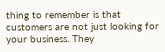thing to remember is that customers are not just looking for your business. They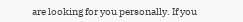are looking for you personally. If you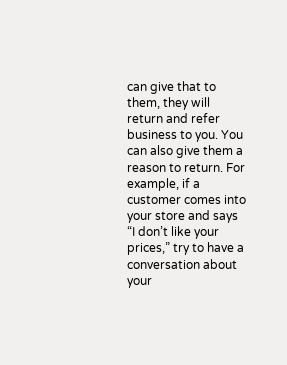can give that to them, they will return and refer business to you. You can also give them a reason to return. For example, if a customer comes into your store and says “I don’t like your prices,” try to have a conversation about your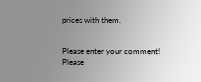prices with them.


Please enter your comment!
Please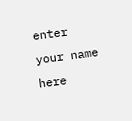enter your name here